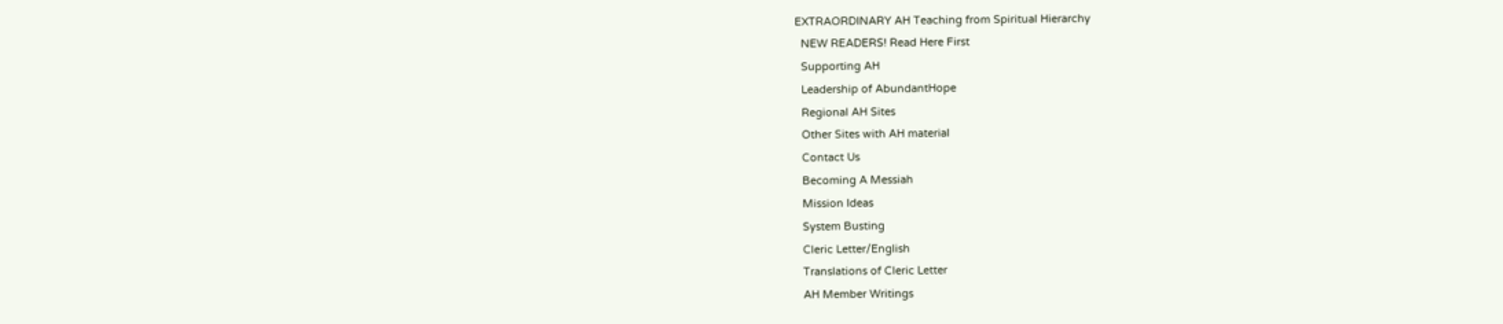EXTRAORDINARY AH Teaching from Spiritual Hierarchy
  NEW READERS! Read Here First
  Supporting AH
  Leadership of AbundantHope
  Regional AH Sites
  Other Sites with AH material
  Contact Us
  Becoming A Messiah
  Mission Ideas
  System Busting
  Cleric Letter/English
  Translations of Cleric Letter
  AH Member Writings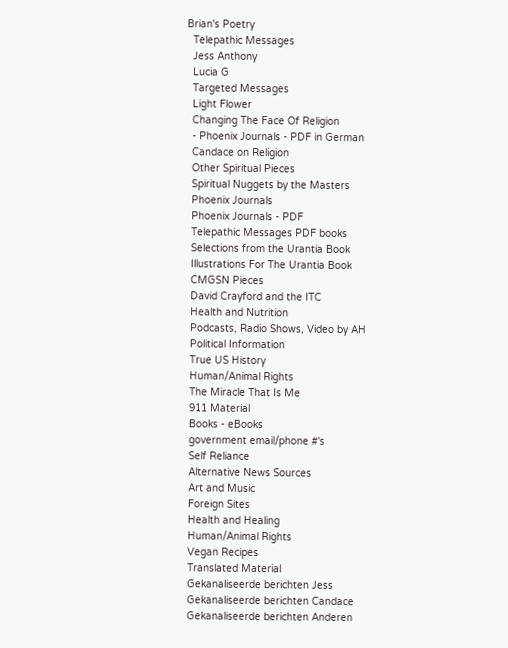Brian's Poetry
  Telepathic Messages
  Jess Anthony
  Lucia G
  Targeted Messages
  Light Flower
  Changing The Face Of Religion
  - Phoenix Journals - PDF in German
  Candace on Religion
  Other Spiritual Pieces
  Spiritual Nuggets by the Masters
  Phoenix Journals
  Phoenix Journals - PDF
  Telepathic Messages PDF books
  Selections from the Urantia Book
  Illustrations For The Urantia Book
  CMGSN Pieces
  David Crayford and the ITC
  Health and Nutrition
  Podcasts, Radio Shows, Video by AH
  Political Information
  True US History
  Human/Animal Rights
  The Miracle That Is Me
  911 Material
  Books - eBooks
  government email/phone #'s
  Self Reliance
  Alternative News Sources
  Art and Music
  Foreign Sites
  Health and Healing
  Human/Animal Rights
  Vegan Recipes
  Translated Material
  Gekanaliseerde berichten Jess
  Gekanaliseerde berichten Candace
  Gekanaliseerde berichten Anderen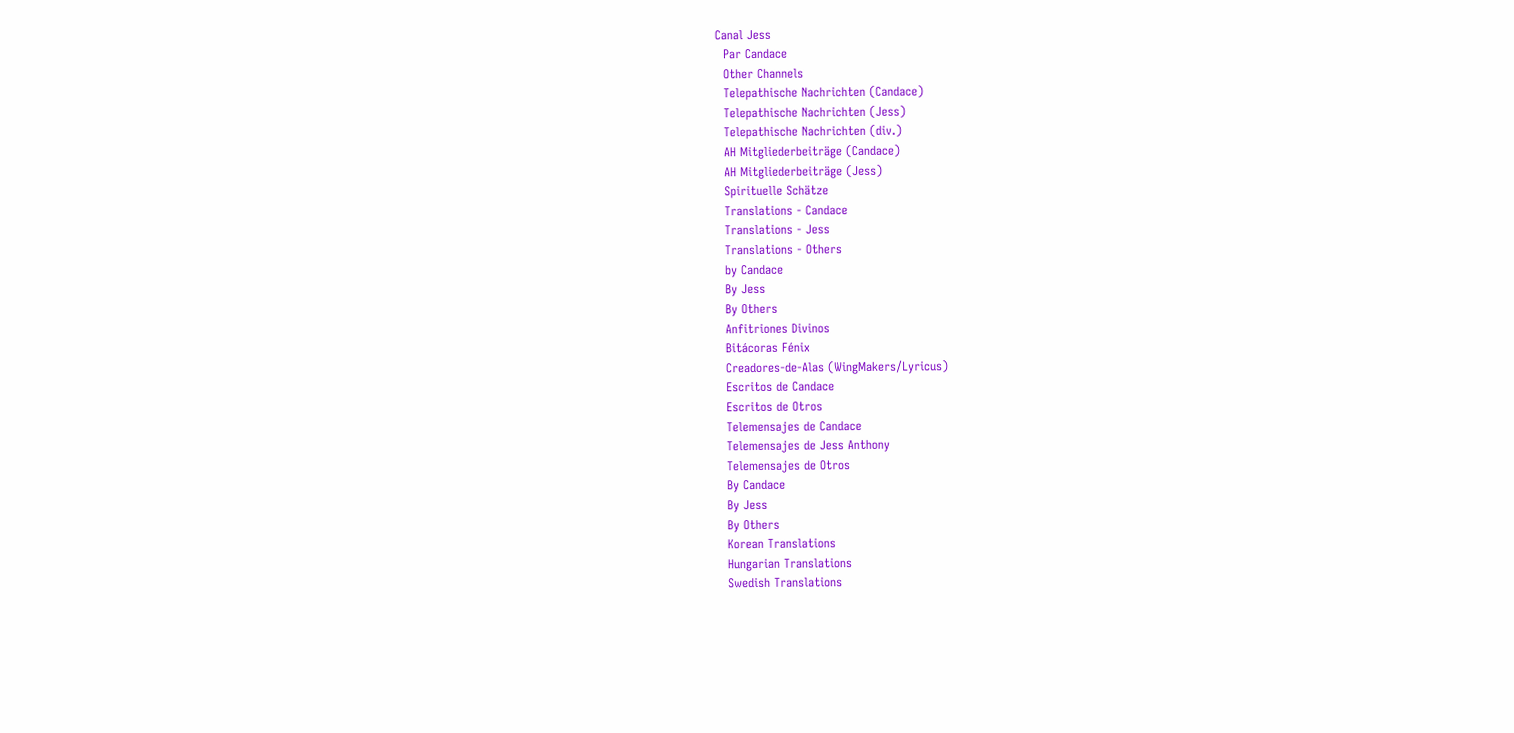Canal Jess
  Par Candace
  Other Channels
  Telepathische Nachrichten (Candace)
  Telepathische Nachrichten (Jess)
  Telepathische Nachrichten (div.)
  AH Mitgliederbeiträge (Candace)
  AH Mitgliederbeiträge (Jess)
  Spirituelle Schätze
  Translations - Candace
  Translations - Jess
  Translations - Others
  by Candace
  By Jess
  By Others
  Anfitriones Divinos
  Bitácoras Fénix
  Creadores-de-Alas (WingMakers/Lyricus)
  Escritos de Candace
  Escritos de Otros
  Telemensajes de Candace
  Telemensajes de Jess Anthony
  Telemensajes de Otros
  By Candace
  By Jess
  By Others
  Korean Translations
  Hungarian Translations
  Swedish Translations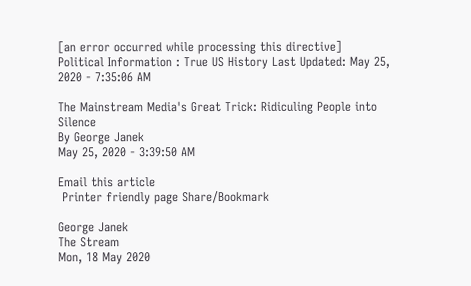[an error occurred while processing this directive]
Political Information : True US History Last Updated: May 25, 2020 - 7:35:06 AM

The Mainstream Media's Great Trick: Ridiculing People into Silence
By George Janek
May 25, 2020 - 3:39:50 AM

Email this article
 Printer friendly page Share/Bookmark

George Janek
The Stream
Mon, 18 May 2020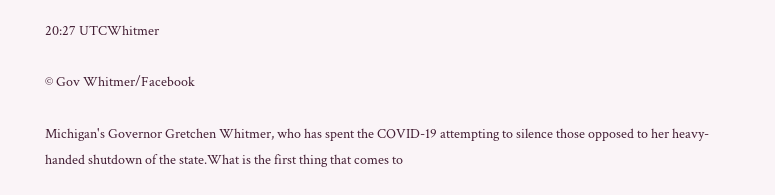20:27 UTCWhitmer

© Gov Whitmer/Facebook

Michigan's Governor Gretchen Whitmer, who has spent the COVID-19 attempting to silence those opposed to her heavy-handed shutdown of the state.What is the first thing that comes to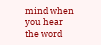mind when you hear the word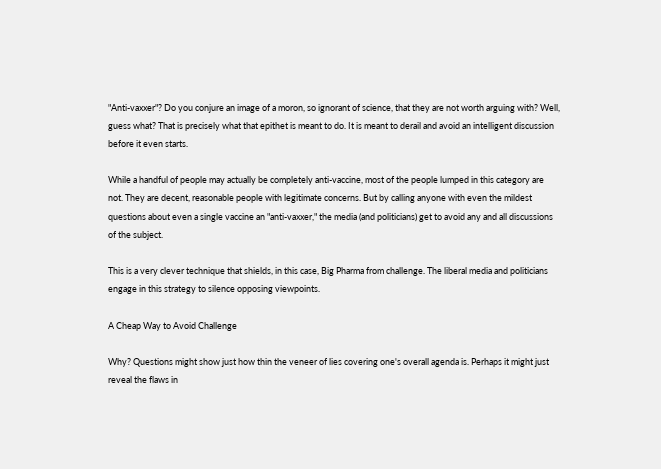"Anti-vaxxer"? Do you conjure an image of a moron, so ignorant of science, that they are not worth arguing with? Well, guess what? That is precisely what that epithet is meant to do. It is meant to derail and avoid an intelligent discussion before it even starts.

While a handful of people may actually be completely anti-vaccine, most of the people lumped in this category are not. They are decent, reasonable people with legitimate concerns. But by calling anyone with even the mildest questions about even a single vaccine an "anti-vaxxer," the media (and politicians) get to avoid any and all discussions of the subject.

This is a very clever technique that shields, in this case, Big Pharma from challenge. The liberal media and politicians engage in this strategy to silence opposing viewpoints.

A Cheap Way to Avoid Challenge

Why? Questions might show just how thin the veneer of lies covering one's overall agenda is. Perhaps it might just reveal the flaws in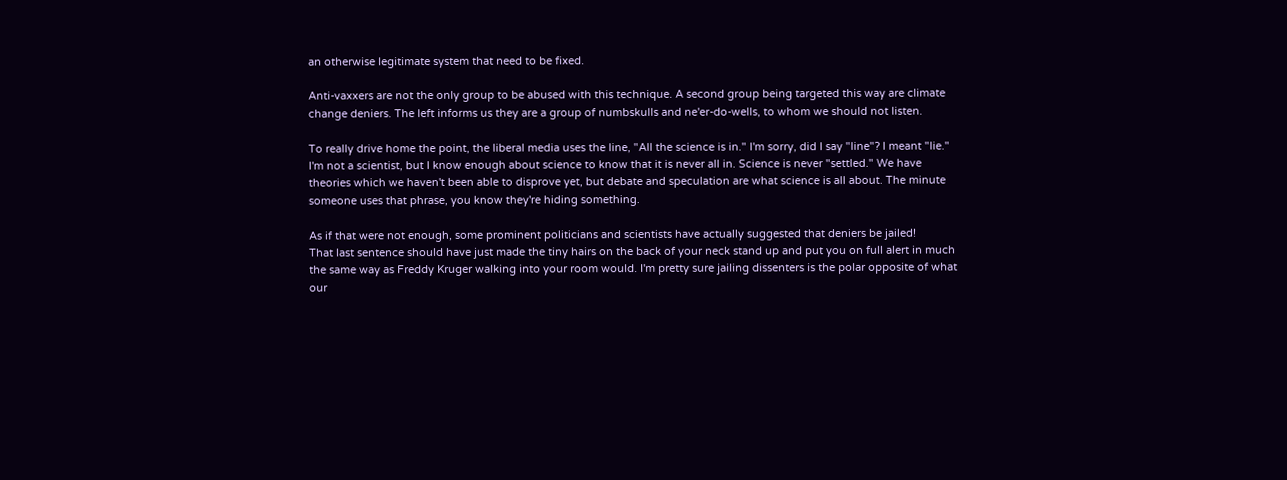an otherwise legitimate system that need to be fixed.

Anti-vaxxers are not the only group to be abused with this technique. A second group being targeted this way are climate change deniers. The left informs us they are a group of numbskulls and ne'er-do-wells, to whom we should not listen.

To really drive home the point, the liberal media uses the line, "All the science is in." I'm sorry, did I say "line"? I meant "lie." I'm not a scientist, but I know enough about science to know that it is never all in. Science is never "settled." We have theories which we haven't been able to disprove yet, but debate and speculation are what science is all about. The minute someone uses that phrase, you know they're hiding something.

As if that were not enough, some prominent politicians and scientists have actually suggested that deniers be jailed!
That last sentence should have just made the tiny hairs on the back of your neck stand up and put you on full alert in much the same way as Freddy Kruger walking into your room would. I'm pretty sure jailing dissenters is the polar opposite of what our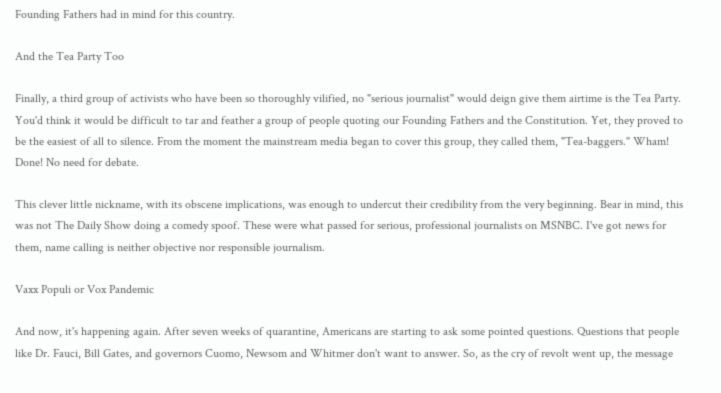Founding Fathers had in mind for this country.

And the Tea Party Too

Finally, a third group of activists who have been so thoroughly vilified, no "serious journalist" would deign give them airtime is the Tea Party. You'd think it would be difficult to tar and feather a group of people quoting our Founding Fathers and the Constitution. Yet, they proved to be the easiest of all to silence. From the moment the mainstream media began to cover this group, they called them, "Tea-baggers." Wham! Done! No need for debate.

This clever little nickname, with its obscene implications, was enough to undercut their credibility from the very beginning. Bear in mind, this was not The Daily Show doing a comedy spoof. These were what passed for serious, professional journalists on MSNBC. I've got news for them, name calling is neither objective nor responsible journalism.

Vaxx Populi or Vox Pandemic

And now, it's happening again. After seven weeks of quarantine, Americans are starting to ask some pointed questions. Questions that people like Dr. Fauci, Bill Gates, and governors Cuomo, Newsom and Whitmer don't want to answer. So, as the cry of revolt went up, the message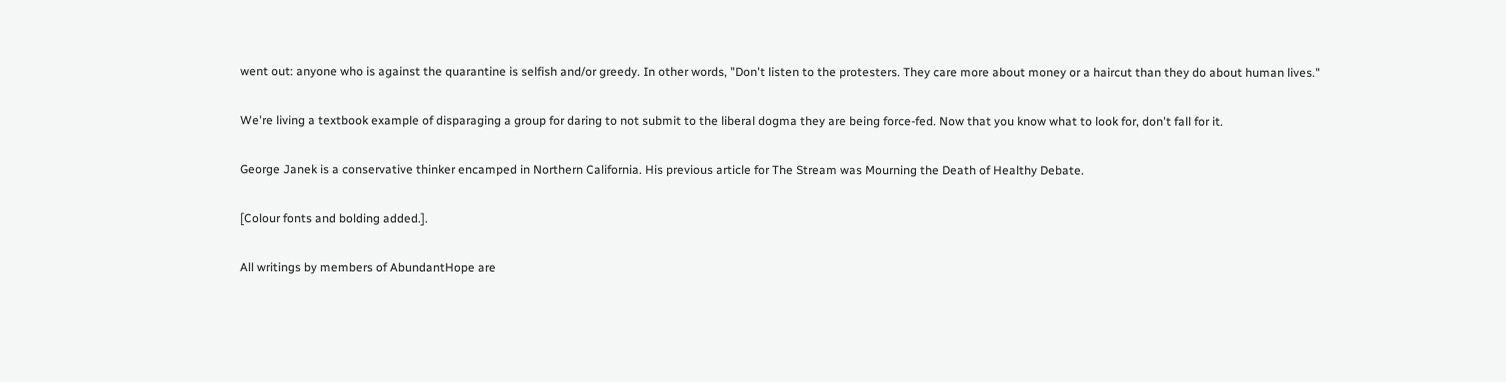went out: anyone who is against the quarantine is selfish and/or greedy. In other words, "Don't listen to the protesters. They care more about money or a haircut than they do about human lives."

We're living a textbook example of disparaging a group for daring to not submit to the liberal dogma they are being force-fed. Now that you know what to look for, don't fall for it.

George Janek is a conservative thinker encamped in Northern California. His previous article for The Stream was Mourning the Death of Healthy Debate.

[Colour fonts and bolding added.].

All writings by members of AbundantHope are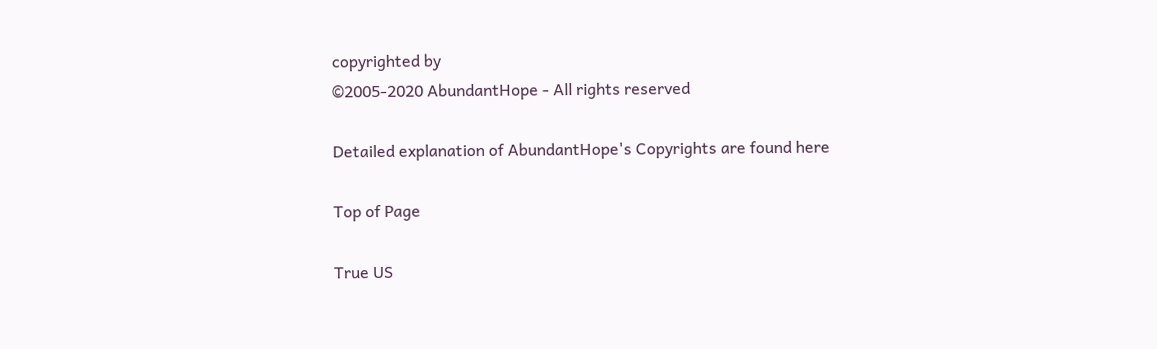copyrighted by
©2005-2020 AbundantHope - All rights reserved

Detailed explanation of AbundantHope's Copyrights are found here

Top of Page

True US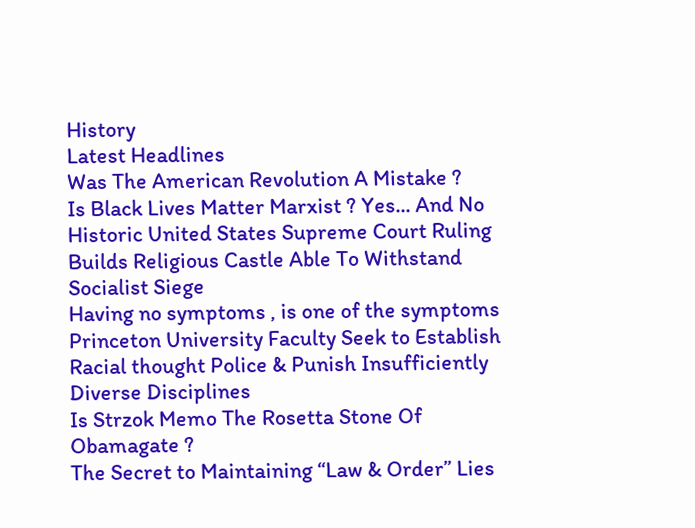History
Latest Headlines
Was The American Revolution A Mistake ?
Is Black Lives Matter Marxist ? Yes... And No
Historic United States Supreme Court Ruling Builds Religious Castle Able To Withstand Socialist Siege
Having no symptoms , is one of the symptoms
Princeton University Faculty Seek to Establish Racial thought Police & Punish Insufficiently Diverse Disciplines
Is Strzok Memo The Rosetta Stone Of Obamagate ?
The Secret to Maintaining “Law & Order” Lies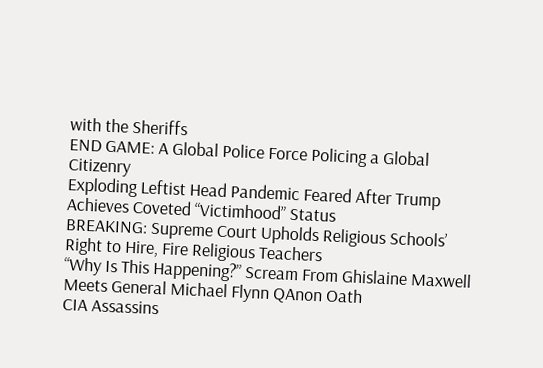with the Sheriffs
END GAME: A Global Police Force Policing a Global Citizenry
Exploding Leftist Head Pandemic Feared After Trump Achieves Coveted “Victimhood” Status
BREAKING: Supreme Court Upholds Religious Schools’ Right to Hire, Fire Religious Teachers
“Why Is This Happening?” Scream From Ghislaine Maxwell Meets General Michael Flynn QAnon Oath
CIA Assassins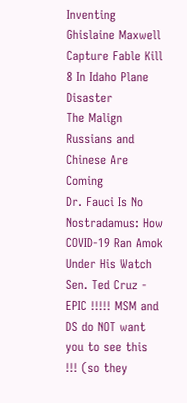Inventing Ghislaine Maxwell Capture Fable Kill 8 In Idaho Plane Disaster
The Malign Russians and Chinese Are Coming
Dr. Fauci Is No Nostradamus: How COVID-19 Ran Amok Under His Watch
Sen. Ted Cruz - EPIC !!!!! MSM and DS do NOT want you to see this !!! (so they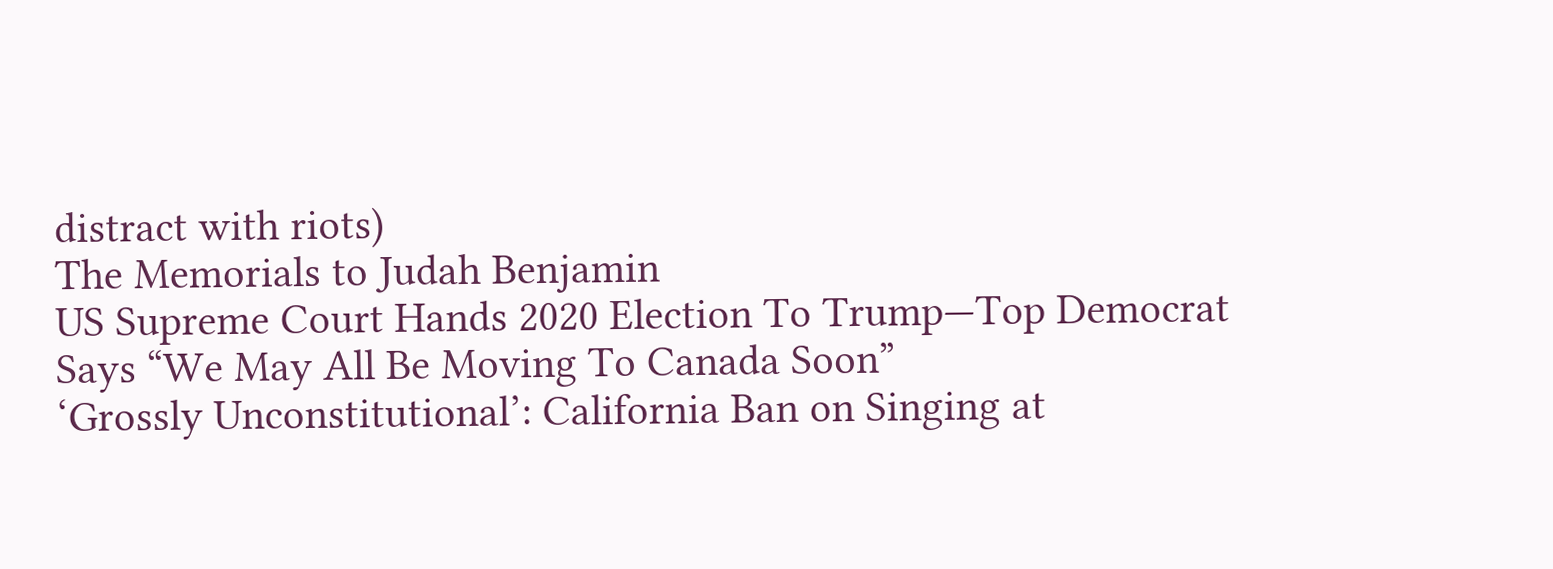distract with riots)
The Memorials to Judah Benjamin
US Supreme Court Hands 2020 Election To Trump—Top Democrat Says “We May All Be Moving To Canada Soon”
‘Grossly Unconstitutional’: California Ban on Singing at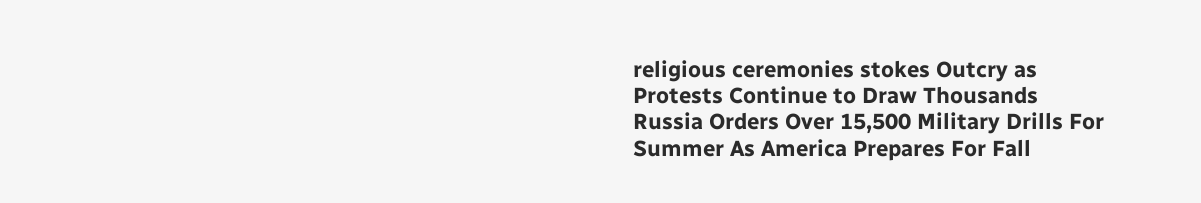religious ceremonies stokes Outcry as Protests Continue to Draw Thousands
Russia Orders Over 15,500 Military Drills For Summer As America Prepares For Fall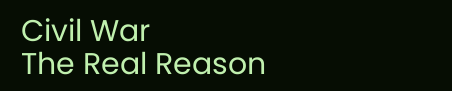Civil War
The Real Reason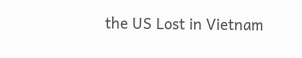the US Lost in Vietnam